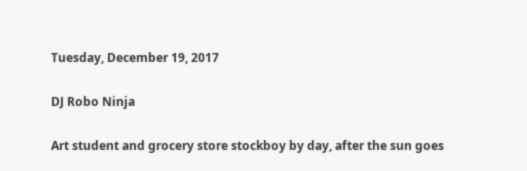Tuesday, December 19, 2017

DJ Robo Ninja

Art student and grocery store stockboy by day, after the sun goes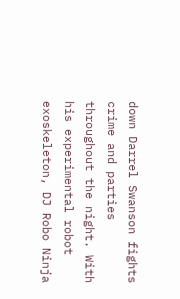down Darrel Swanson fights crime and parties throughout the night. With his experimental robot exoskeleton, DJ Robo Ninja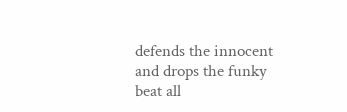defends the innocent and drops the funky beat all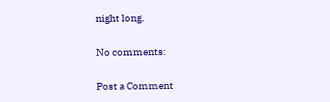night long.

No comments:

Post a Comment